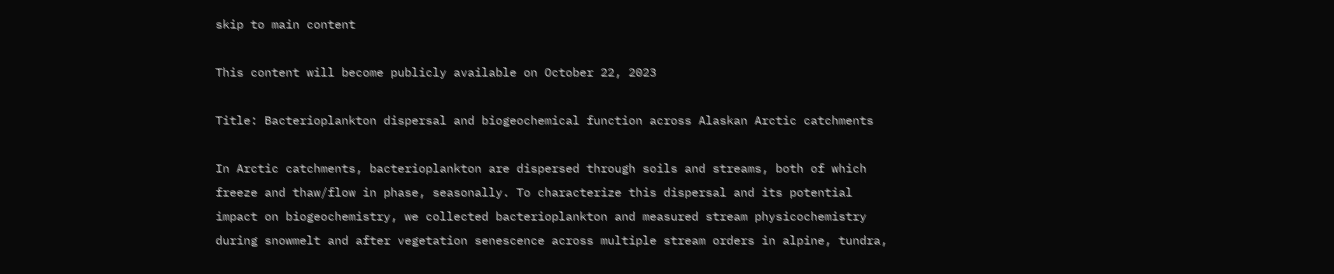skip to main content

This content will become publicly available on October 22, 2023

Title: Bacterioplankton dispersal and biogeochemical function across Alaskan Arctic catchments

In Arctic catchments, bacterioplankton are dispersed through soils and streams, both of which freeze and thaw/flow in phase, seasonally. To characterize this dispersal and its potential impact on biogeochemistry, we collected bacterioplankton and measured stream physicochemistry during snowmelt and after vegetation senescence across multiple stream orders in alpine, tundra,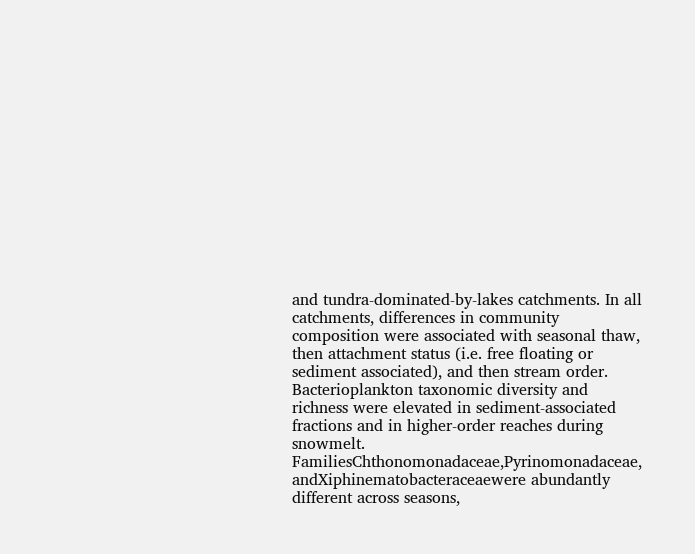and tundra‐dominated‐by‐lakes catchments. In all catchments, differences in community composition were associated with seasonal thaw, then attachment status (i.e. free floating or sediment associated), and then stream order. Bacterioplankton taxonomic diversity and richness were elevated in sediment‐associated fractions and in higher‐order reaches during snowmelt. FamiliesChthonomonadaceae,Pyrinomonadaceae, andXiphinematobacteraceaewere abundantly different across seasons,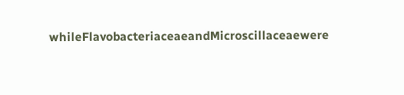whileFlavobacteriaceaeandMicroscillaceaewere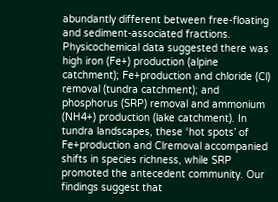abundantly different between free‐floating and sediment‐associated fractions. Physicochemical data suggested there was high iron (Fe+) production (alpine catchment); Fe+production and chloride (Cl) removal (tundra catchment); and phosphorus (SRP) removal and ammonium (NH4+) production (lake catchment). In tundra landscapes, these ‘hot spots’ of Fe+production and Clremoval accompanied shifts in species richness, while SRP promoted the antecedent community. Our findings suggest that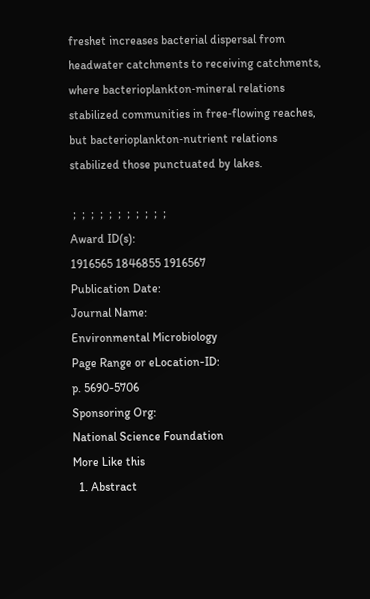freshet increases bacterial dispersal from headwater catchments to receiving catchments, where bacterioplankton‐mineral relations stabilized communities in free‐flowing reaches, but bacterioplankton‐nutrient relations stabilized those punctuated by lakes.

 ;  ;  ;  ;  ;  ;  ;  ;  ;  ;  ;
Award ID(s):
1916565 1846855 1916567
Publication Date:
Journal Name:
Environmental Microbiology
Page Range or eLocation-ID:
p. 5690-5706
Sponsoring Org:
National Science Foundation
More Like this
  1. Abstract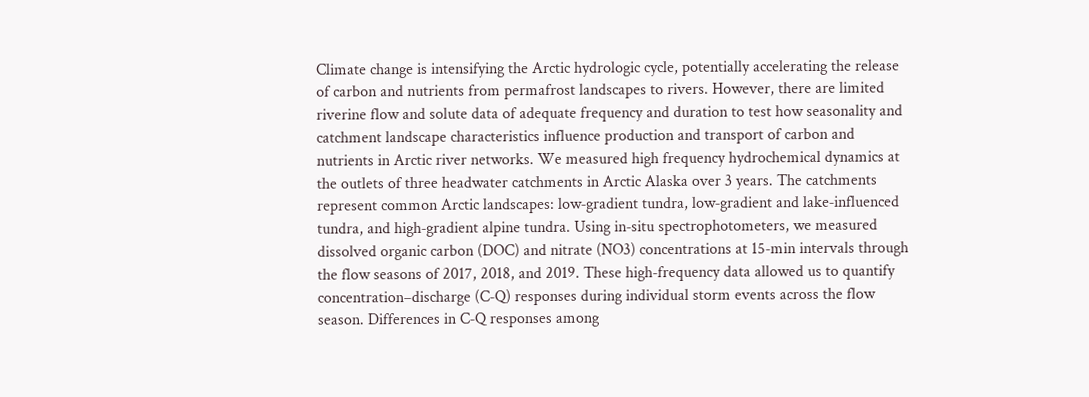Climate change is intensifying the Arctic hydrologic cycle, potentially accelerating the release of carbon and nutrients from permafrost landscapes to rivers. However, there are limited riverine flow and solute data of adequate frequency and duration to test how seasonality and catchment landscape characteristics influence production and transport of carbon and nutrients in Arctic river networks. We measured high frequency hydrochemical dynamics at the outlets of three headwater catchments in Arctic Alaska over 3 years. The catchments represent common Arctic landscapes: low‐gradient tundra, low‐gradient and lake‐influenced tundra, and high‐gradient alpine tundra. Using in‐situ spectrophotometers, we measured dissolved organic carbon (DOC) and nitrate (NO3) concentrations at 15‐min intervals through the flow seasons of 2017, 2018, and 2019. These high‐frequency data allowed us to quantify concentration–discharge (C‐Q) responses during individual storm events across the flow season. Differences in C‐Q responses among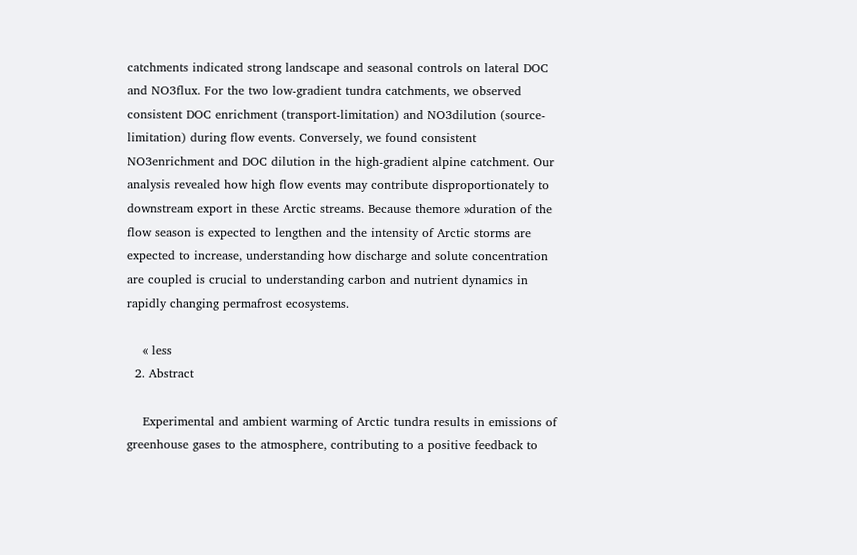catchments indicated strong landscape and seasonal controls on lateral DOC and NO3flux. For the two low‐gradient tundra catchments, we observed consistent DOC enrichment (transport‐limitation) and NO3dilution (source‐limitation) during flow events. Conversely, we found consistent NO3enrichment and DOC dilution in the high‐gradient alpine catchment. Our analysis revealed how high flow events may contribute disproportionately to downstream export in these Arctic streams. Because themore »duration of the flow season is expected to lengthen and the intensity of Arctic storms are expected to increase, understanding how discharge and solute concentration are coupled is crucial to understanding carbon and nutrient dynamics in rapidly changing permafrost ecosystems.

    « less
  2. Abstract

    Experimental and ambient warming of Arctic tundra results in emissions of greenhouse gases to the atmosphere, contributing to a positive feedback to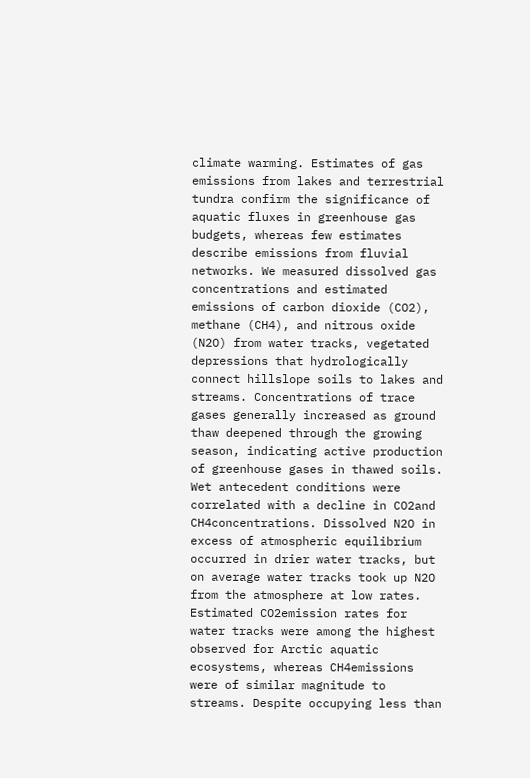climate warming. Estimates of gas emissions from lakes and terrestrial tundra confirm the significance of aquatic fluxes in greenhouse gas budgets, whereas few estimates describe emissions from fluvial networks. We measured dissolved gas concentrations and estimated emissions of carbon dioxide (CO2), methane (CH4), and nitrous oxide (N2O) from water tracks, vegetated depressions that hydrologically connect hillslope soils to lakes and streams. Concentrations of trace gases generally increased as ground thaw deepened through the growing season, indicating active production of greenhouse gases in thawed soils. Wet antecedent conditions were correlated with a decline in CO2and CH4concentrations. Dissolved N2O in excess of atmospheric equilibrium occurred in drier water tracks, but on average water tracks took up N2O from the atmosphere at low rates. Estimated CO2emission rates for water tracks were among the highest observed for Arctic aquatic ecosystems, whereas CH4emissions were of similar magnitude to streams. Despite occupying less than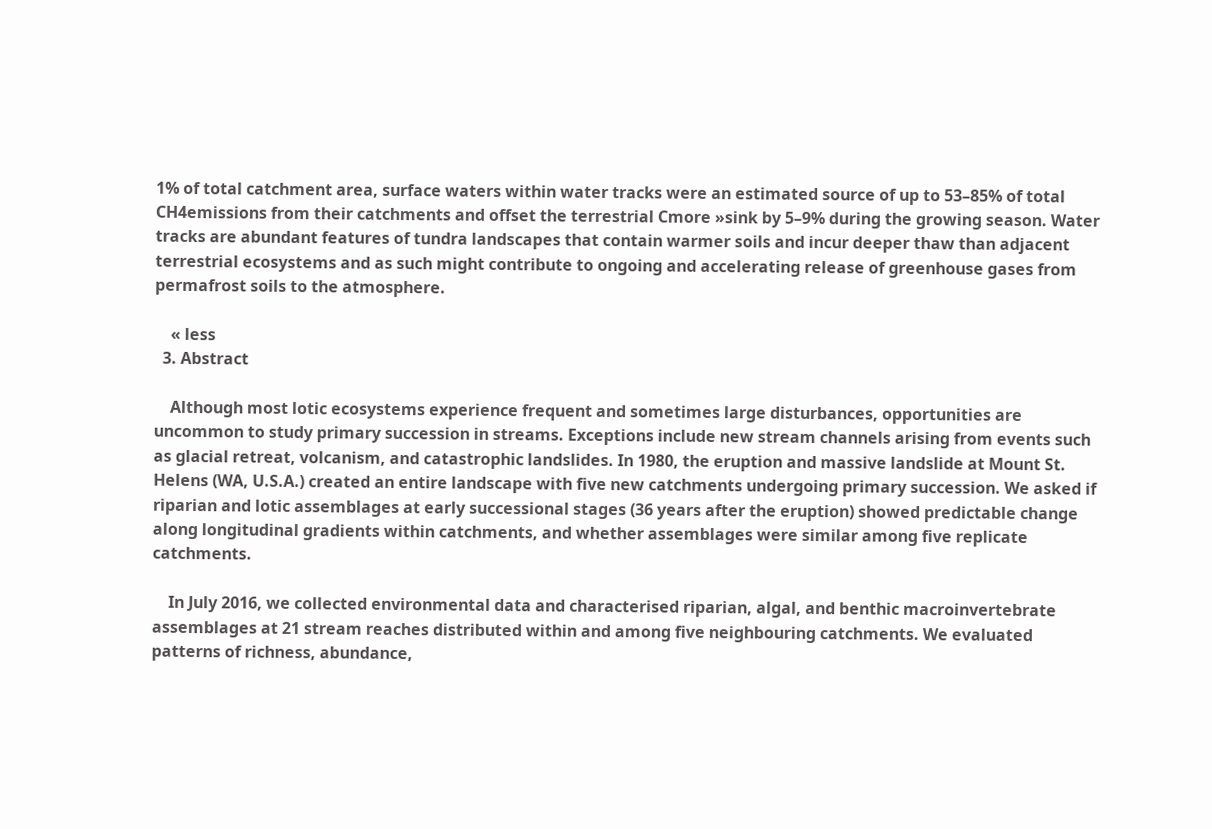1% of total catchment area, surface waters within water tracks were an estimated source of up to 53–85% of total CH4emissions from their catchments and offset the terrestrial Cmore »sink by 5–9% during the growing season. Water tracks are abundant features of tundra landscapes that contain warmer soils and incur deeper thaw than adjacent terrestrial ecosystems and as such might contribute to ongoing and accelerating release of greenhouse gases from permafrost soils to the atmosphere.

    « less
  3. Abstract

    Although most lotic ecosystems experience frequent and sometimes large disturbances, opportunities are uncommon to study primary succession in streams. Exceptions include new stream channels arising from events such as glacial retreat, volcanism, and catastrophic landslides. In 1980, the eruption and massive landslide at Mount St. Helens (WA, U.S.A.) created an entire landscape with five new catchments undergoing primary succession. We asked if riparian and lotic assemblages at early successional stages (36 years after the eruption) showed predictable change along longitudinal gradients within catchments, and whether assemblages were similar among five replicate catchments.

    In July 2016, we collected environmental data and characterised riparian, algal, and benthic macroinvertebrate assemblages at 21 stream reaches distributed within and among five neighbouring catchments. We evaluated patterns of richness, abundance,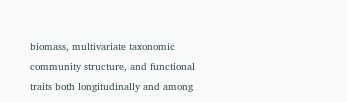biomass, multivariate taxonomic community structure, and functional traits both longitudinally and among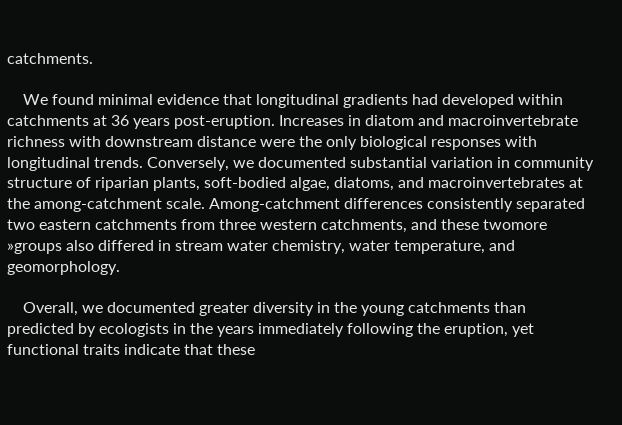catchments.

    We found minimal evidence that longitudinal gradients had developed within catchments at 36 years post‐eruption. Increases in diatom and macroinvertebrate richness with downstream distance were the only biological responses with longitudinal trends. Conversely, we documented substantial variation in community structure of riparian plants, soft‐bodied algae, diatoms, and macroinvertebrates at the among‐catchment scale. Among‐catchment differences consistently separated two eastern catchments from three western catchments, and these twomore »groups also differed in stream water chemistry, water temperature, and geomorphology.

    Overall, we documented greater diversity in the young catchments than predicted by ecologists in the years immediately following the eruption, yet functional traits indicate that these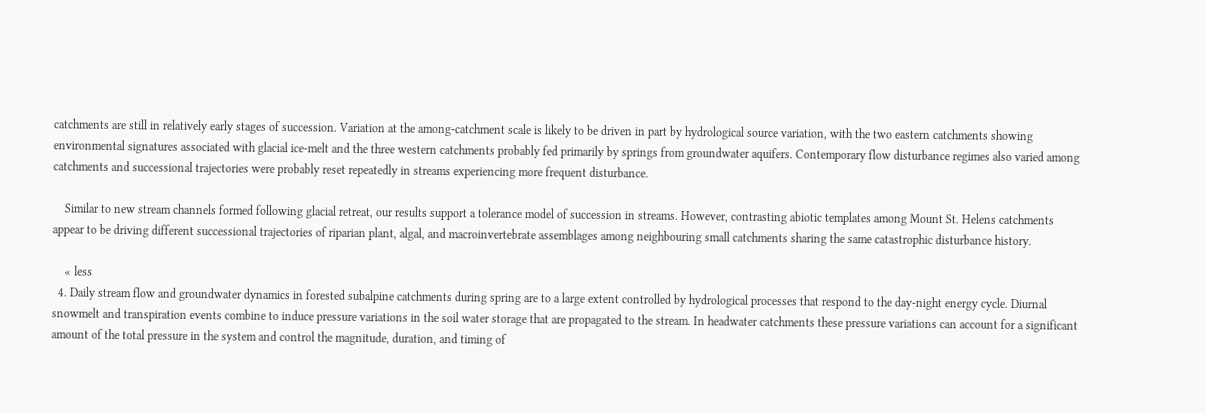catchments are still in relatively early stages of succession. Variation at the among‐catchment scale is likely to be driven in part by hydrological source variation, with the two eastern catchments showing environmental signatures associated with glacial ice‐melt and the three western catchments probably fed primarily by springs from groundwater aquifers. Contemporary flow disturbance regimes also varied among catchments and successional trajectories were probably reset repeatedly in streams experiencing more frequent disturbance.

    Similar to new stream channels formed following glacial retreat, our results support a tolerance model of succession in streams. However, contrasting abiotic templates among Mount St. Helens catchments appear to be driving different successional trajectories of riparian plant, algal, and macroinvertebrate assemblages among neighbouring small catchments sharing the same catastrophic disturbance history.

    « less
  4. Daily stream flow and groundwater dynamics in forested subalpine catchments during spring are to a large extent controlled by hydrological processes that respond to the day-night energy cycle. Diurnal snowmelt and transpiration events combine to induce pressure variations in the soil water storage that are propagated to the stream. In headwater catchments these pressure variations can account for a significant amount of the total pressure in the system and control the magnitude, duration, and timing of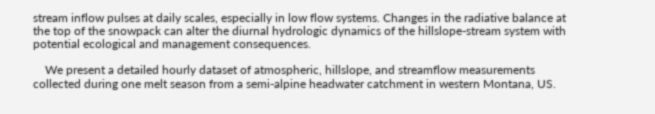stream inflow pulses at daily scales, especially in low flow systems. Changes in the radiative balance at the top of the snowpack can alter the diurnal hydrologic dynamics of the hillslope-stream system with potential ecological and management consequences.

    We present a detailed hourly dataset of atmospheric, hillslope, and streamflow measurements collected during one melt season from a semi-alpine headwater catchment in western Montana, US.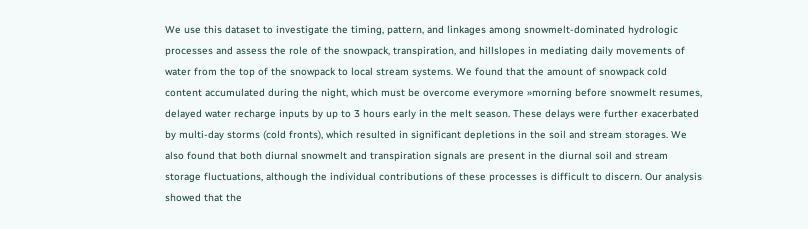We use this dataset to investigate the timing, pattern, and linkages among snowmelt-dominated hydrologic processes and assess the role of the snowpack, transpiration, and hillslopes in mediating daily movements of water from the top of the snowpack to local stream systems. We found that the amount of snowpack cold content accumulated during the night, which must be overcome everymore »morning before snowmelt resumes, delayed water recharge inputs by up to 3 hours early in the melt season. These delays were further exacerbated by multi-day storms (cold fronts), which resulted in significant depletions in the soil and stream storages. We also found that both diurnal snowmelt and transpiration signals are present in the diurnal soil and stream storage fluctuations, although the individual contributions of these processes is difficult to discern. Our analysis showed that the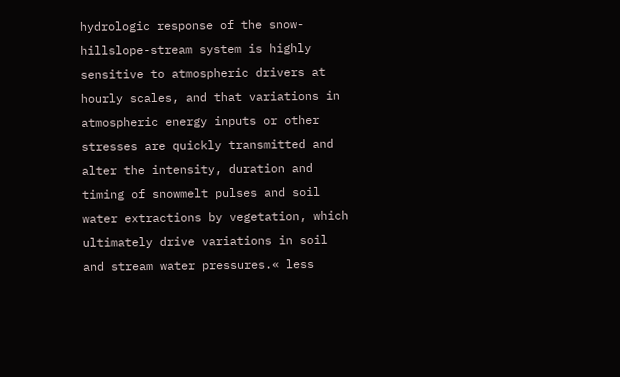hydrologic response of the snow-hillslope-stream system is highly sensitive to atmospheric drivers at hourly scales, and that variations in atmospheric energy inputs or other stresses are quickly transmitted and alter the intensity, duration and timing of snowmelt pulses and soil water extractions by vegetation, which ultimately drive variations in soil and stream water pressures.« less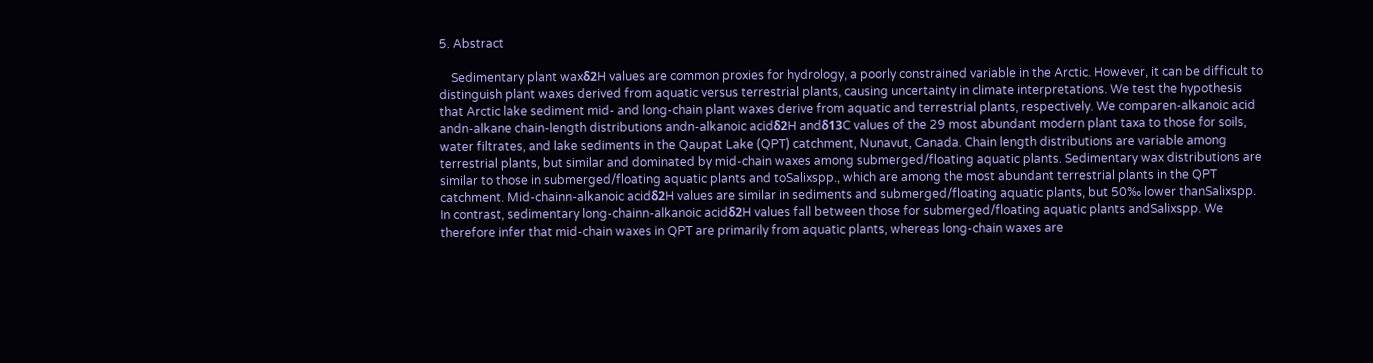5. Abstract

    Sedimentary plant waxδ2H values are common proxies for hydrology, a poorly constrained variable in the Arctic. However, it can be difficult to distinguish plant waxes derived from aquatic versus terrestrial plants, causing uncertainty in climate interpretations. We test the hypothesis that Arctic lake sediment mid‐ and long‐chain plant waxes derive from aquatic and terrestrial plants, respectively. We comparen‐alkanoic acid andn‐alkane chain‐length distributions andn‐alkanoic acidδ2H andδ13C values of the 29 most abundant modern plant taxa to those for soils, water filtrates, and lake sediments in the Qaupat Lake (QPT) catchment, Nunavut, Canada. Chain length distributions are variable among terrestrial plants, but similar and dominated by mid‐chain waxes among submerged/floating aquatic plants. Sedimentary wax distributions are similar to those in submerged/floating aquatic plants and toSalixspp., which are among the most abundant terrestrial plants in the QPT catchment. Mid‐chainn‐alkanoic acidδ2H values are similar in sediments and submerged/floating aquatic plants, but 50‰ lower thanSalixspp. In contrast, sedimentary long‐chainn‐alkanoic acidδ2H values fall between those for submerged/floating aquatic plants andSalixspp. We therefore infer that mid‐chain waxes in QPT are primarily from aquatic plants, whereas long‐chain waxes are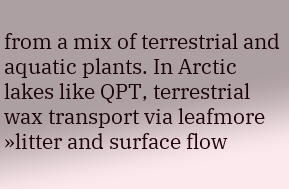from a mix of terrestrial and aquatic plants. In Arctic lakes like QPT, terrestrial wax transport via leafmore »litter and surface flow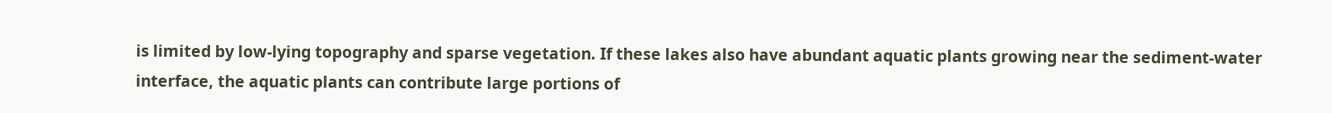is limited by low‐lying topography and sparse vegetation. If these lakes also have abundant aquatic plants growing near the sediment‐water interface, the aquatic plants can contribute large portions of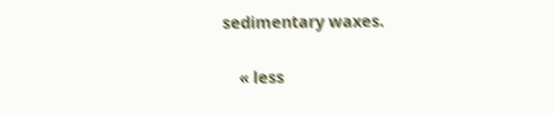sedimentary waxes.

    « less